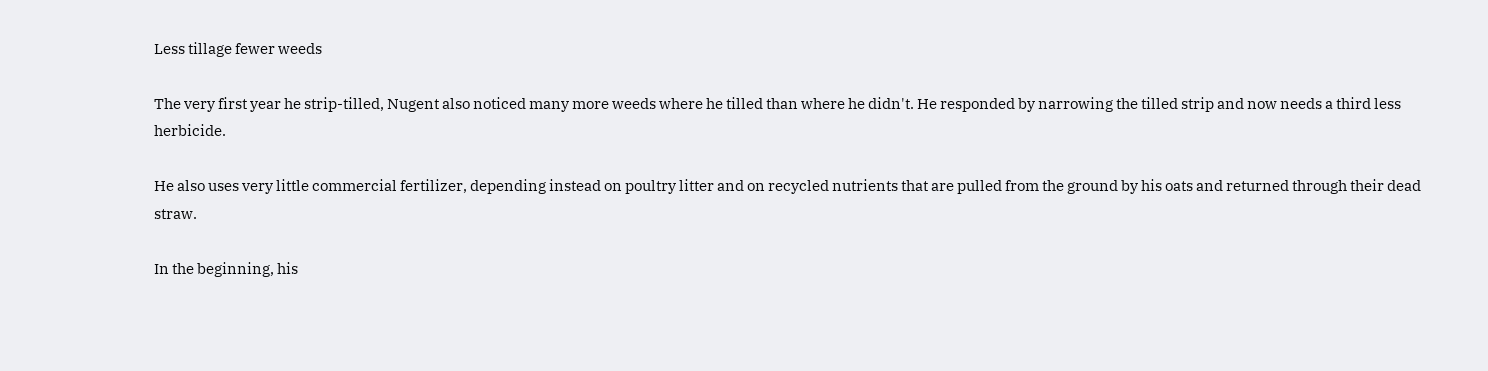Less tillage fewer weeds

The very first year he strip-tilled, Nugent also noticed many more weeds where he tilled than where he didn't. He responded by narrowing the tilled strip and now needs a third less herbicide.

He also uses very little commercial fertilizer, depending instead on poultry litter and on recycled nutrients that are pulled from the ground by his oats and returned through their dead straw.

In the beginning, his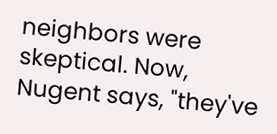neighbors were skeptical. Now, Nugent says, "they've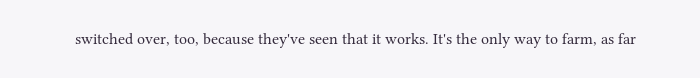switched over, too, because they've seen that it works. It's the only way to farm, as far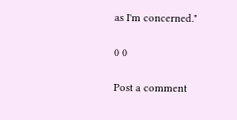as I'm concerned."

0 0

Post a comment